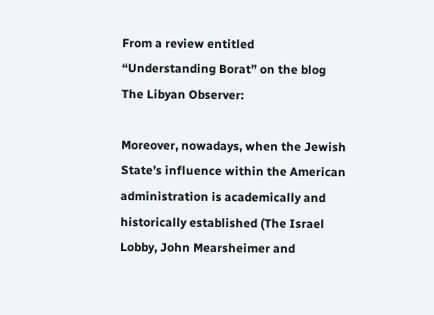From a review entitled “Understanding Borat” on the blog The Libyan Observer:

Moreover, nowadays, when the Jewish State’s influence within the American administration is academically and historically established (The Israel Lobby, John Mearsheimer and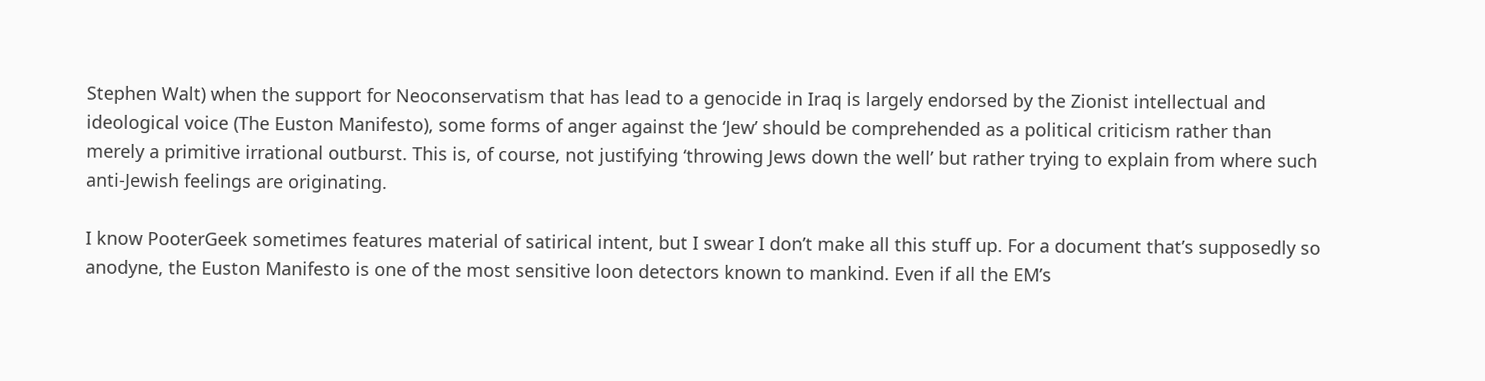Stephen Walt) when the support for Neoconservatism that has lead to a genocide in Iraq is largely endorsed by the Zionist intellectual and ideological voice (The Euston Manifesto), some forms of anger against the ‘Jew’ should be comprehended as a political criticism rather than merely a primitive irrational outburst. This is, of course, not justifying ‘throwing Jews down the well’ but rather trying to explain from where such anti-Jewish feelings are originating.

I know PooterGeek sometimes features material of satirical intent, but I swear I don’t make all this stuff up. For a document that’s supposedly so anodyne, the Euston Manifesto is one of the most sensitive loon detectors known to mankind. Even if all the EM’s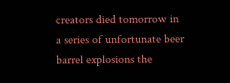creators died tomorrow in a series of unfortunate beer barrel explosions the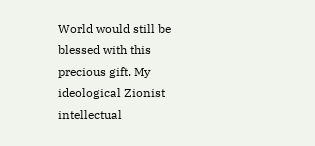World would still be blessed with this precious gift. My ideological Zionist intellectual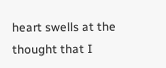heart swells at the thought that I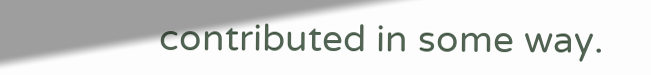contributed in some way.